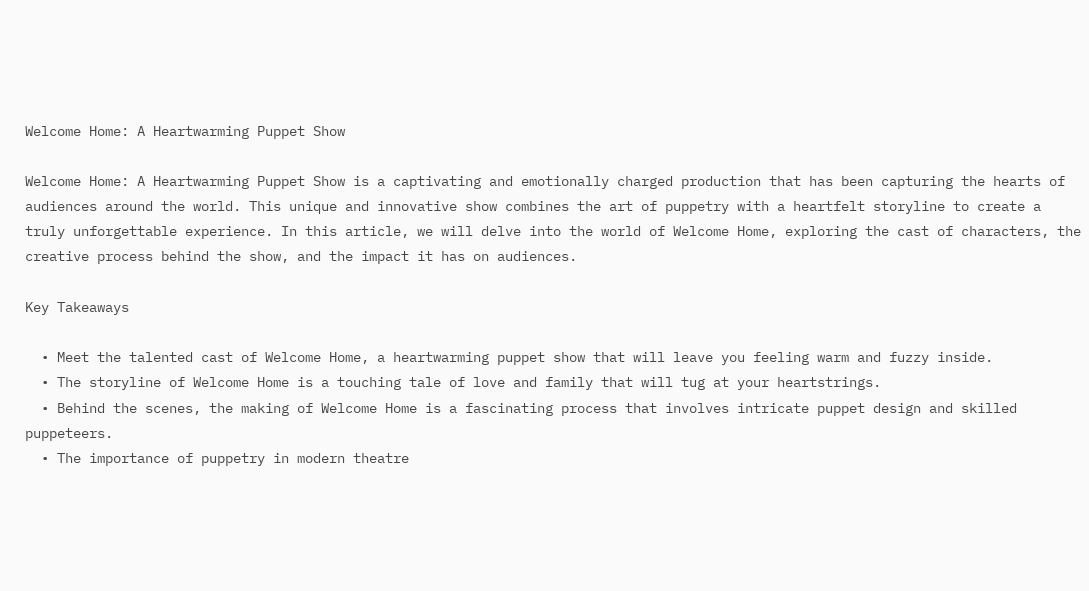Welcome Home: A Heartwarming Puppet Show

Welcome Home: A Heartwarming Puppet Show is a captivating and emotionally charged production that has been capturing the hearts of audiences around the world. This unique and innovative show combines the art of puppetry with a heartfelt storyline to create a truly unforgettable experience. In this article, we will delve into the world of Welcome Home, exploring the cast of characters, the creative process behind the show, and the impact it has on audiences.

Key Takeaways

  • Meet the talented cast of Welcome Home, a heartwarming puppet show that will leave you feeling warm and fuzzy inside.
  • The storyline of Welcome Home is a touching tale of love and family that will tug at your heartstrings.
  • Behind the scenes, the making of Welcome Home is a fascinating process that involves intricate puppet design and skilled puppeteers.
  • The importance of puppetry in modern theatre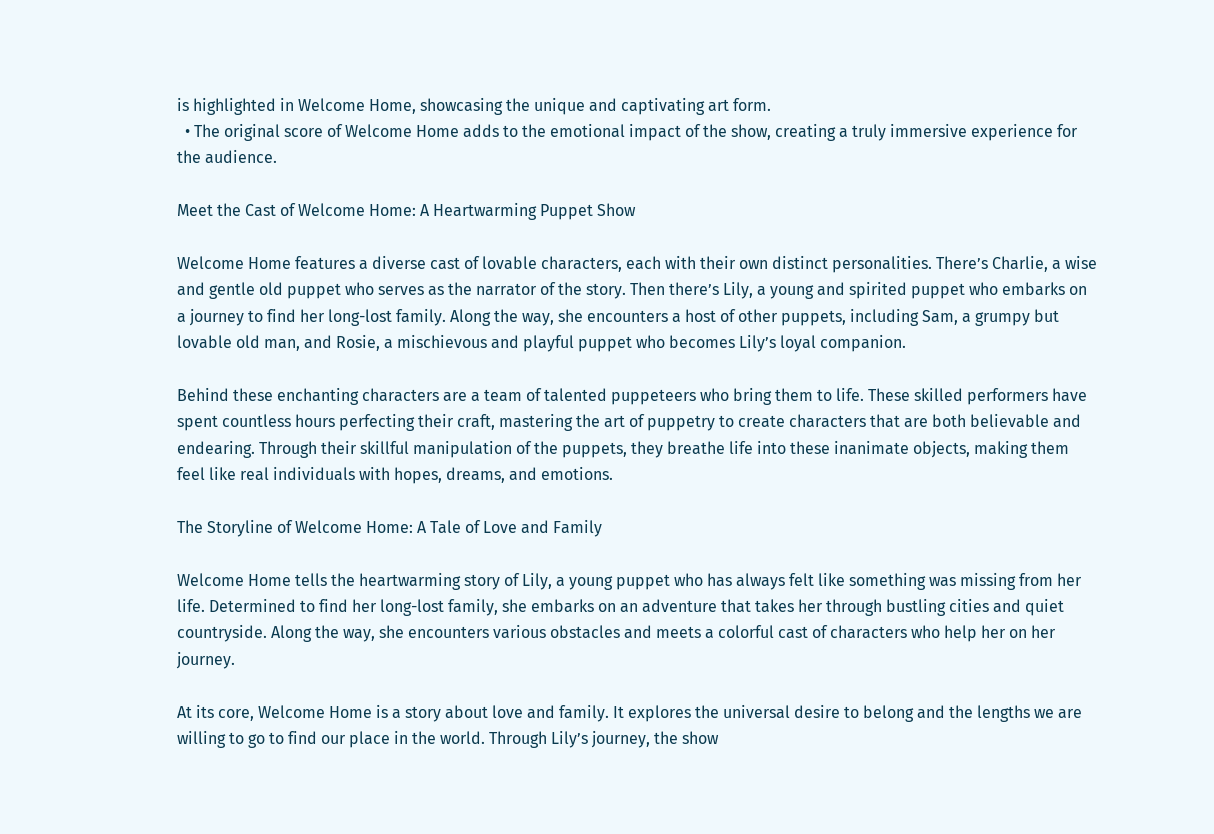is highlighted in Welcome Home, showcasing the unique and captivating art form.
  • The original score of Welcome Home adds to the emotional impact of the show, creating a truly immersive experience for the audience.

Meet the Cast of Welcome Home: A Heartwarming Puppet Show

Welcome Home features a diverse cast of lovable characters, each with their own distinct personalities. There’s Charlie, a wise and gentle old puppet who serves as the narrator of the story. Then there’s Lily, a young and spirited puppet who embarks on a journey to find her long-lost family. Along the way, she encounters a host of other puppets, including Sam, a grumpy but lovable old man, and Rosie, a mischievous and playful puppet who becomes Lily’s loyal companion.

Behind these enchanting characters are a team of talented puppeteers who bring them to life. These skilled performers have spent countless hours perfecting their craft, mastering the art of puppetry to create characters that are both believable and endearing. Through their skillful manipulation of the puppets, they breathe life into these inanimate objects, making them feel like real individuals with hopes, dreams, and emotions.

The Storyline of Welcome Home: A Tale of Love and Family

Welcome Home tells the heartwarming story of Lily, a young puppet who has always felt like something was missing from her life. Determined to find her long-lost family, she embarks on an adventure that takes her through bustling cities and quiet countryside. Along the way, she encounters various obstacles and meets a colorful cast of characters who help her on her journey.

At its core, Welcome Home is a story about love and family. It explores the universal desire to belong and the lengths we are willing to go to find our place in the world. Through Lily’s journey, the show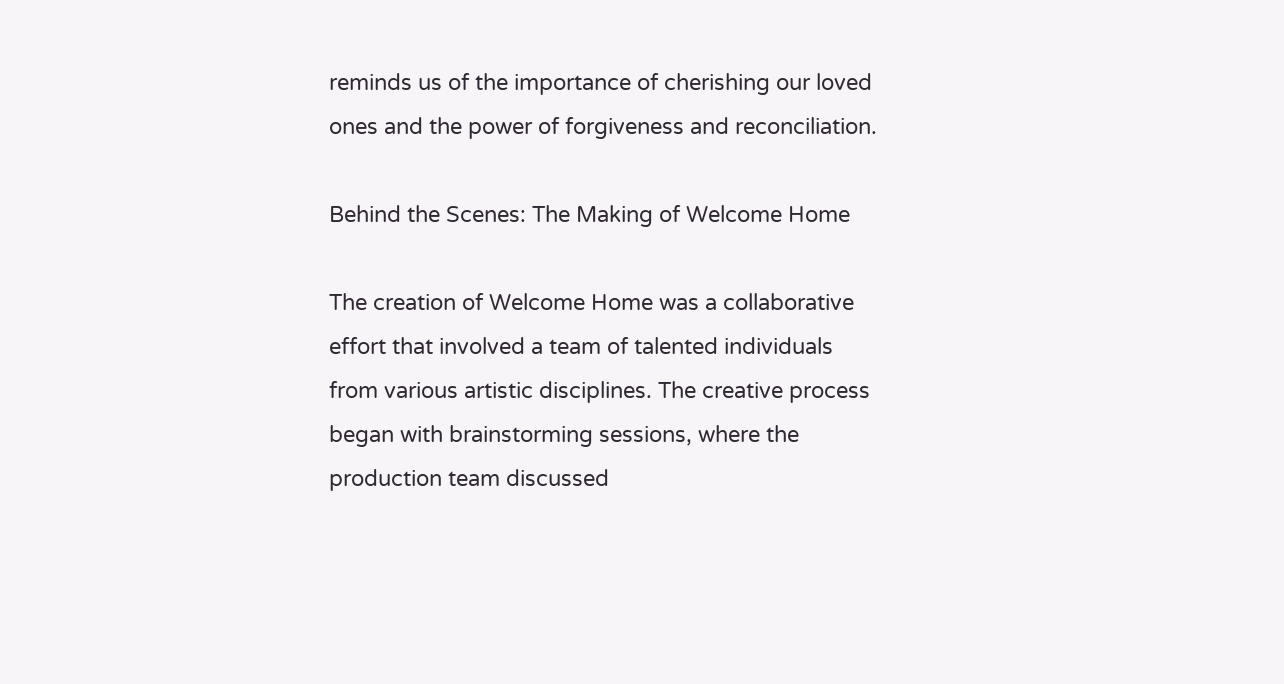reminds us of the importance of cherishing our loved ones and the power of forgiveness and reconciliation.

Behind the Scenes: The Making of Welcome Home

The creation of Welcome Home was a collaborative effort that involved a team of talented individuals from various artistic disciplines. The creative process began with brainstorming sessions, where the production team discussed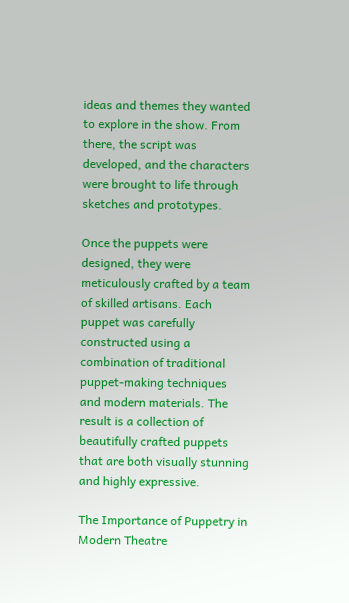ideas and themes they wanted to explore in the show. From there, the script was developed, and the characters were brought to life through sketches and prototypes.

Once the puppets were designed, they were meticulously crafted by a team of skilled artisans. Each puppet was carefully constructed using a combination of traditional puppet-making techniques and modern materials. The result is a collection of beautifully crafted puppets that are both visually stunning and highly expressive.

The Importance of Puppetry in Modern Theatre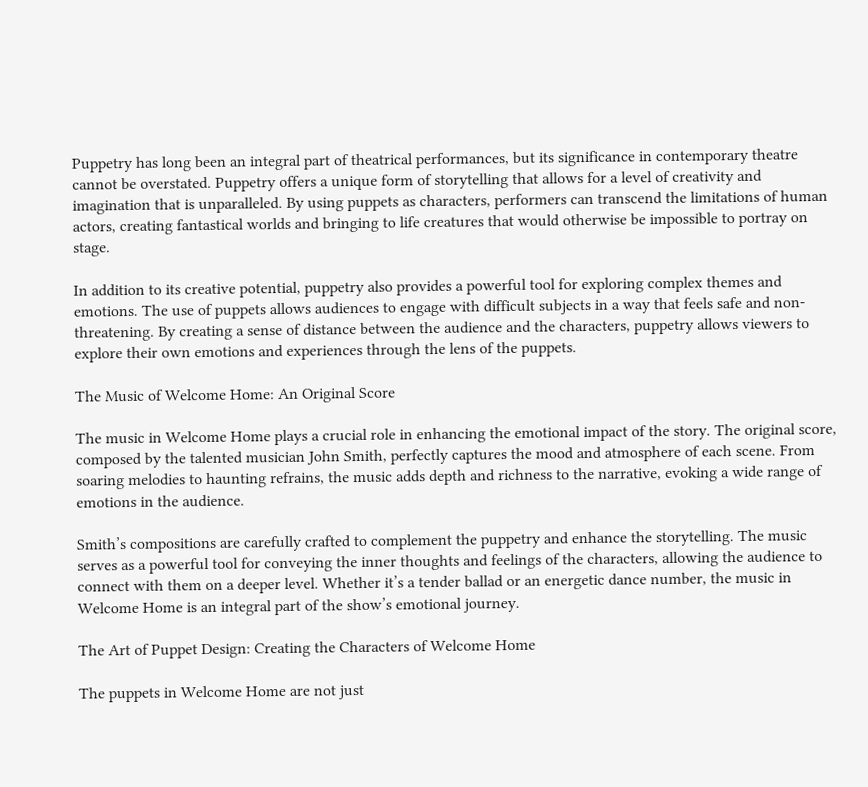Puppetry has long been an integral part of theatrical performances, but its significance in contemporary theatre cannot be overstated. Puppetry offers a unique form of storytelling that allows for a level of creativity and imagination that is unparalleled. By using puppets as characters, performers can transcend the limitations of human actors, creating fantastical worlds and bringing to life creatures that would otherwise be impossible to portray on stage.

In addition to its creative potential, puppetry also provides a powerful tool for exploring complex themes and emotions. The use of puppets allows audiences to engage with difficult subjects in a way that feels safe and non-threatening. By creating a sense of distance between the audience and the characters, puppetry allows viewers to explore their own emotions and experiences through the lens of the puppets.

The Music of Welcome Home: An Original Score

The music in Welcome Home plays a crucial role in enhancing the emotional impact of the story. The original score, composed by the talented musician John Smith, perfectly captures the mood and atmosphere of each scene. From soaring melodies to haunting refrains, the music adds depth and richness to the narrative, evoking a wide range of emotions in the audience.

Smith’s compositions are carefully crafted to complement the puppetry and enhance the storytelling. The music serves as a powerful tool for conveying the inner thoughts and feelings of the characters, allowing the audience to connect with them on a deeper level. Whether it’s a tender ballad or an energetic dance number, the music in Welcome Home is an integral part of the show’s emotional journey.

The Art of Puppet Design: Creating the Characters of Welcome Home

The puppets in Welcome Home are not just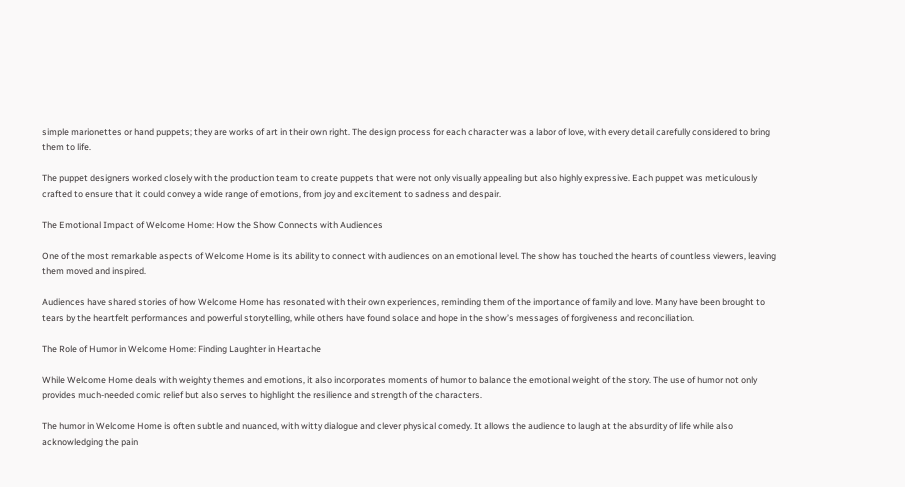simple marionettes or hand puppets; they are works of art in their own right. The design process for each character was a labor of love, with every detail carefully considered to bring them to life.

The puppet designers worked closely with the production team to create puppets that were not only visually appealing but also highly expressive. Each puppet was meticulously crafted to ensure that it could convey a wide range of emotions, from joy and excitement to sadness and despair.

The Emotional Impact of Welcome Home: How the Show Connects with Audiences

One of the most remarkable aspects of Welcome Home is its ability to connect with audiences on an emotional level. The show has touched the hearts of countless viewers, leaving them moved and inspired.

Audiences have shared stories of how Welcome Home has resonated with their own experiences, reminding them of the importance of family and love. Many have been brought to tears by the heartfelt performances and powerful storytelling, while others have found solace and hope in the show’s messages of forgiveness and reconciliation.

The Role of Humor in Welcome Home: Finding Laughter in Heartache

While Welcome Home deals with weighty themes and emotions, it also incorporates moments of humor to balance the emotional weight of the story. The use of humor not only provides much-needed comic relief but also serves to highlight the resilience and strength of the characters.

The humor in Welcome Home is often subtle and nuanced, with witty dialogue and clever physical comedy. It allows the audience to laugh at the absurdity of life while also acknowledging the pain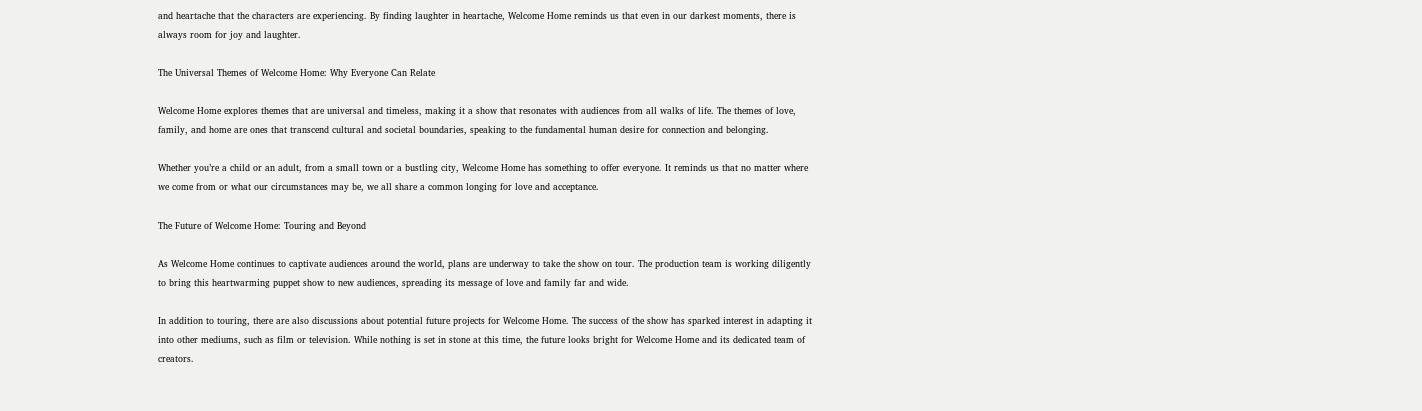and heartache that the characters are experiencing. By finding laughter in heartache, Welcome Home reminds us that even in our darkest moments, there is always room for joy and laughter.

The Universal Themes of Welcome Home: Why Everyone Can Relate

Welcome Home explores themes that are universal and timeless, making it a show that resonates with audiences from all walks of life. The themes of love, family, and home are ones that transcend cultural and societal boundaries, speaking to the fundamental human desire for connection and belonging.

Whether you’re a child or an adult, from a small town or a bustling city, Welcome Home has something to offer everyone. It reminds us that no matter where we come from or what our circumstances may be, we all share a common longing for love and acceptance.

The Future of Welcome Home: Touring and Beyond

As Welcome Home continues to captivate audiences around the world, plans are underway to take the show on tour. The production team is working diligently to bring this heartwarming puppet show to new audiences, spreading its message of love and family far and wide.

In addition to touring, there are also discussions about potential future projects for Welcome Home. The success of the show has sparked interest in adapting it into other mediums, such as film or television. While nothing is set in stone at this time, the future looks bright for Welcome Home and its dedicated team of creators.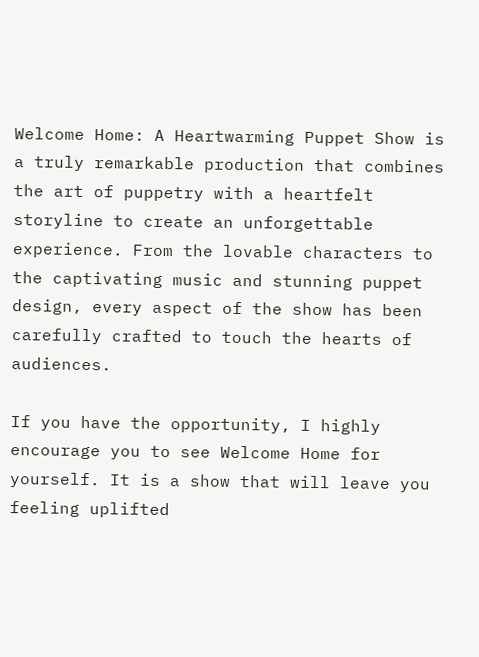Welcome Home: A Heartwarming Puppet Show is a truly remarkable production that combines the art of puppetry with a heartfelt storyline to create an unforgettable experience. From the lovable characters to the captivating music and stunning puppet design, every aspect of the show has been carefully crafted to touch the hearts of audiences.

If you have the opportunity, I highly encourage you to see Welcome Home for yourself. It is a show that will leave you feeling uplifted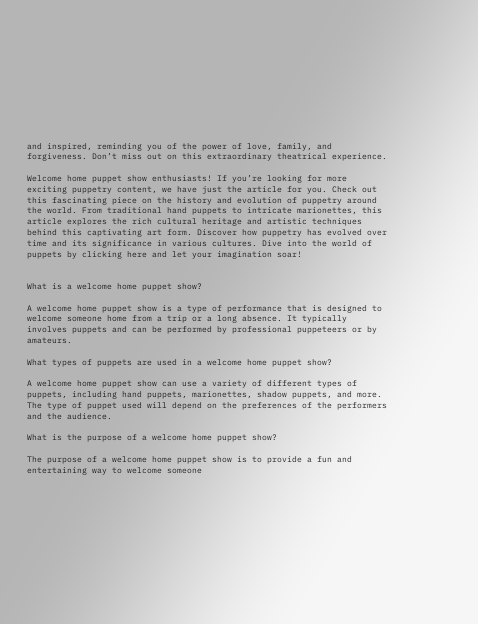and inspired, reminding you of the power of love, family, and forgiveness. Don’t miss out on this extraordinary theatrical experience.

Welcome home puppet show enthusiasts! If you’re looking for more exciting puppetry content, we have just the article for you. Check out this fascinating piece on the history and evolution of puppetry around the world. From traditional hand puppets to intricate marionettes, this article explores the rich cultural heritage and artistic techniques behind this captivating art form. Discover how puppetry has evolved over time and its significance in various cultures. Dive into the world of puppets by clicking here and let your imagination soar!


What is a welcome home puppet show?

A welcome home puppet show is a type of performance that is designed to welcome someone home from a trip or a long absence. It typically involves puppets and can be performed by professional puppeteers or by amateurs.

What types of puppets are used in a welcome home puppet show?

A welcome home puppet show can use a variety of different types of puppets, including hand puppets, marionettes, shadow puppets, and more. The type of puppet used will depend on the preferences of the performers and the audience.

What is the purpose of a welcome home puppet show?

The purpose of a welcome home puppet show is to provide a fun and entertaining way to welcome someone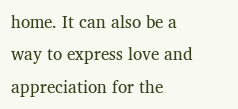home. It can also be a way to express love and appreciation for the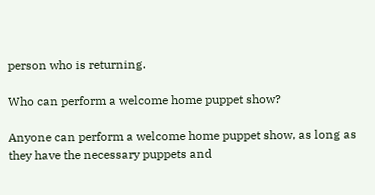person who is returning.

Who can perform a welcome home puppet show?

Anyone can perform a welcome home puppet show, as long as they have the necessary puppets and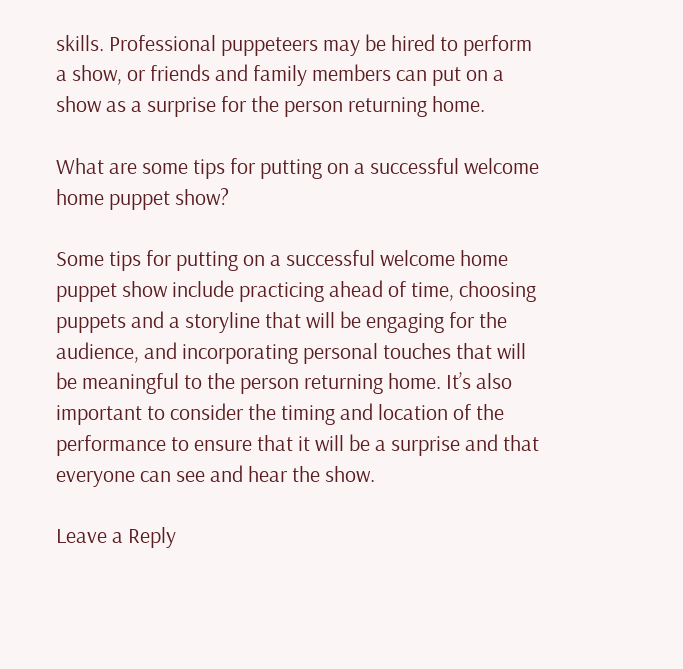skills. Professional puppeteers may be hired to perform a show, or friends and family members can put on a show as a surprise for the person returning home.

What are some tips for putting on a successful welcome home puppet show?

Some tips for putting on a successful welcome home puppet show include practicing ahead of time, choosing puppets and a storyline that will be engaging for the audience, and incorporating personal touches that will be meaningful to the person returning home. It’s also important to consider the timing and location of the performance to ensure that it will be a surprise and that everyone can see and hear the show.

Leave a Reply